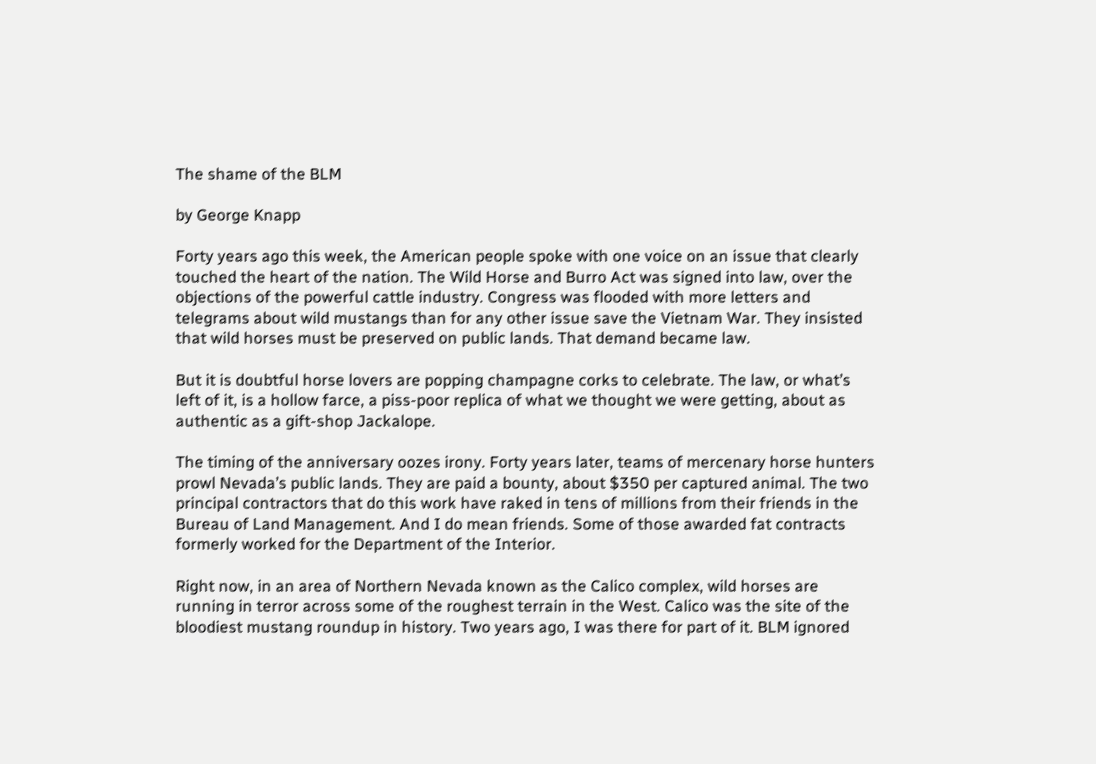The shame of the BLM

by George Knapp

Forty years ago this week, the American people spoke with one voice on an issue that clearly touched the heart of the nation. The Wild Horse and Burro Act was signed into law, over the objections of the powerful cattle industry. Congress was flooded with more letters and telegrams about wild mustangs than for any other issue save the Vietnam War. They insisted that wild horses must be preserved on public lands. That demand became law.

But it is doubtful horse lovers are popping champagne corks to celebrate. The law, or what’s left of it, is a hollow farce, a piss-poor replica of what we thought we were getting, about as authentic as a gift-shop Jackalope.

The timing of the anniversary oozes irony. Forty years later, teams of mercenary horse hunters prowl Nevada’s public lands. They are paid a bounty, about $350 per captured animal. The two principal contractors that do this work have raked in tens of millions from their friends in the Bureau of Land Management. And I do mean friends. Some of those awarded fat contracts formerly worked for the Department of the Interior.

Right now, in an area of Northern Nevada known as the Calico complex, wild horses are running in terror across some of the roughest terrain in the West. Calico was the site of the bloodiest mustang roundup in history. Two years ago, I was there for part of it. BLM ignored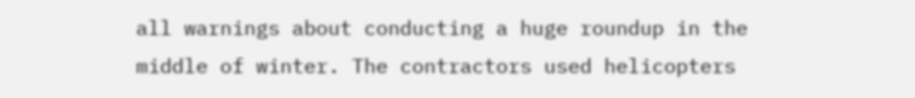all warnings about conducting a huge roundup in the middle of winter. The contractors used helicopters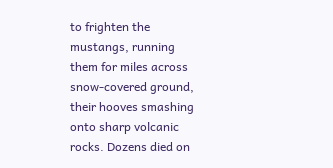to frighten the mustangs, running them for miles across snow-covered ground, their hooves smashing onto sharp volcanic rocks. Dozens died on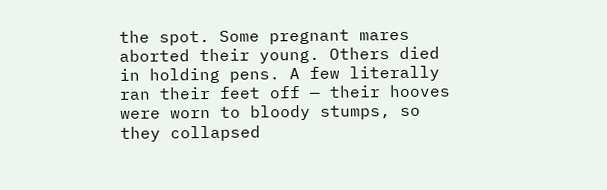the spot. Some pregnant mares aborted their young. Others died in holding pens. A few literally ran their feet off — their hooves were worn to bloody stumps, so they collapsed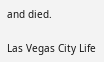and died.

Las Vegas City Life